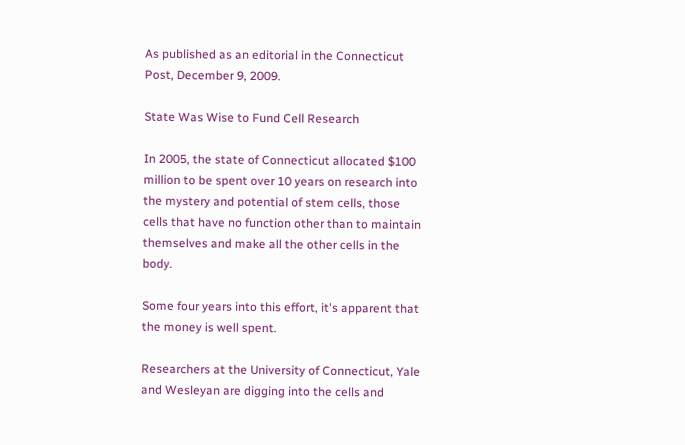As published as an editorial in the Connecticut Post, December 9, 2009.

State Was Wise to Fund Cell Research

In 2005, the state of Connecticut allocated $100 million to be spent over 10 years on research into the mystery and potential of stem cells, those cells that have no function other than to maintain themselves and make all the other cells in the body.

Some four years into this effort, it's apparent that the money is well spent.

Researchers at the University of Connecticut, Yale and Wesleyan are digging into the cells and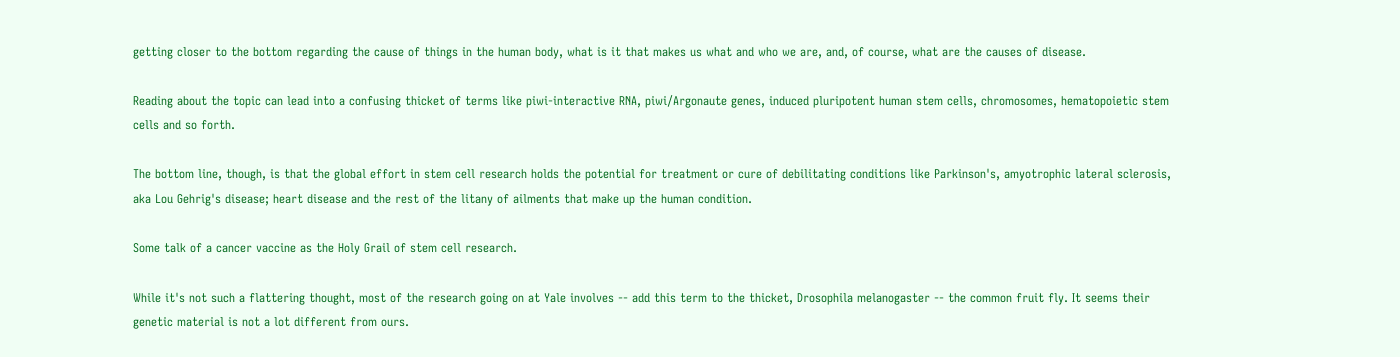getting closer to the bottom regarding the cause of things in the human body, what is it that makes us what and who we are, and, of course, what are the causes of disease.

Reading about the topic can lead into a confusing thicket of terms like piwi-interactive RNA, piwi/Argonaute genes, induced pluripotent human stem cells, chromosomes, hematopoietic stem cells and so forth.

The bottom line, though, is that the global effort in stem cell research holds the potential for treatment or cure of debilitating conditions like Parkinson's, amyotrophic lateral sclerosis, aka Lou Gehrig's disease; heart disease and the rest of the litany of ailments that make up the human condition.

Some talk of a cancer vaccine as the Holy Grail of stem cell research.

While it's not such a flattering thought, most of the research going on at Yale involves -- add this term to the thicket, Drosophila melanogaster -- the common fruit fly. It seems their genetic material is not a lot different from ours.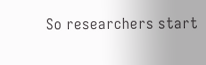So researchers start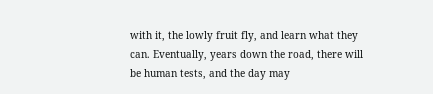with it, the lowly fruit fly, and learn what they can. Eventually, years down the road, there will be human tests, and the day may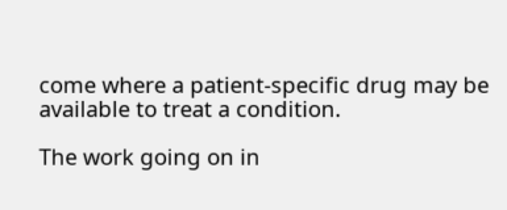come where a patient-specific drug may be available to treat a condition.

The work going on in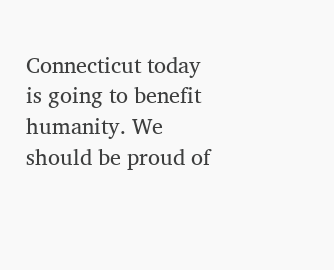Connecticut today is going to benefit humanity. We should be proud of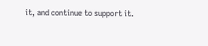it, and continue to support it.